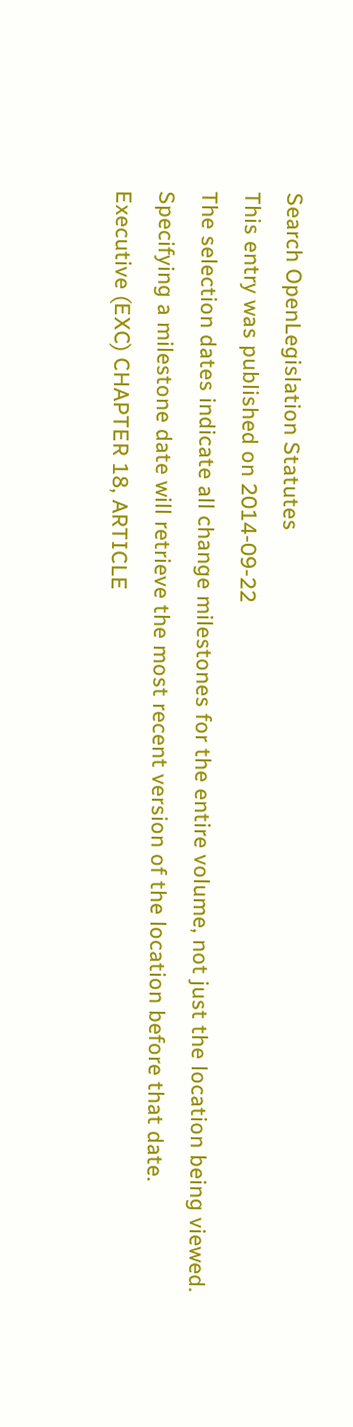Search OpenLegislation Statutes
This entry was published on 2014-09-22
The selection dates indicate all change milestones for the entire volume, not just the location being viewed. Specifying a milestone date will retrieve the most recent version of the location before that date.
Executive (EXC) CHAPTER 18, ARTICLE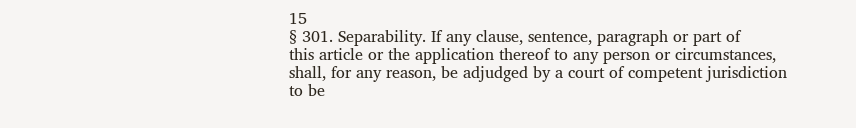15
§ 301. Separability. If any clause, sentence, paragraph or part of
this article or the application thereof to any person or circumstances,
shall, for any reason, be adjudged by a court of competent jurisdiction
to be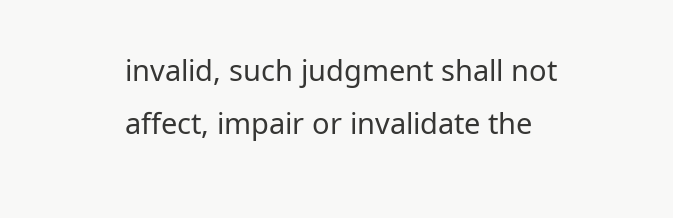invalid, such judgment shall not affect, impair or invalidate the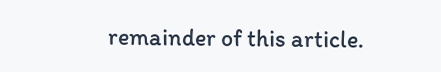remainder of this article.